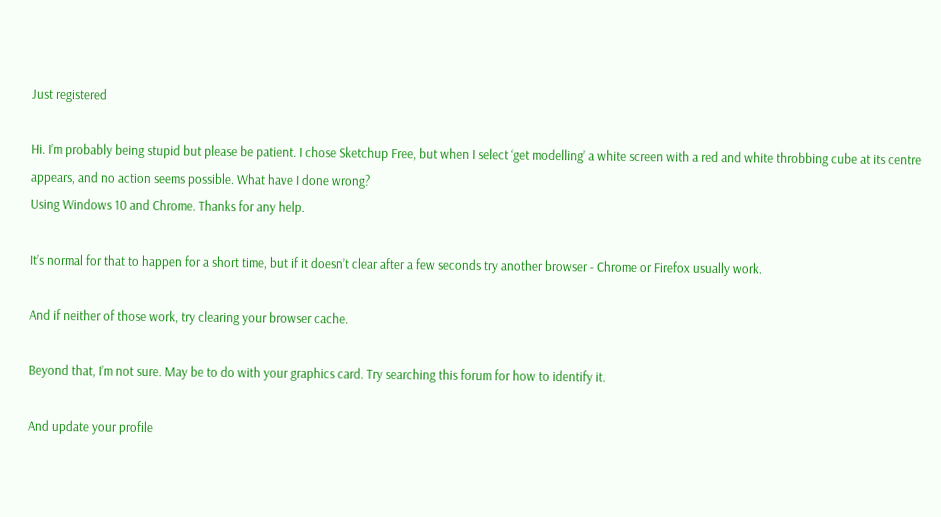Just registered

Hi. I’m probably being stupid but please be patient. I chose Sketchup Free, but when I select ‘get modelling’ a white screen with a red and white throbbing cube at its centre appears, and no action seems possible. What have I done wrong?
Using Windows 10 and Chrome. Thanks for any help.

It’s normal for that to happen for a short time, but if it doesn’t clear after a few seconds try another browser - Chrome or Firefox usually work.

And if neither of those work, try clearing your browser cache.

Beyond that, I’m not sure. May be to do with your graphics card. Try searching this forum for how to identify it.

And update your profile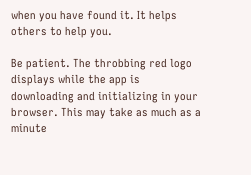when you have found it. It helps others to help you.

Be patient. The throbbing red logo displays while the app is downloading and initializing in your browser. This may take as much as a minute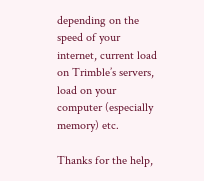depending on the speed of your internet, current load on Trimble’s servers, load on your computer (especially memory) etc.

Thanks for the help,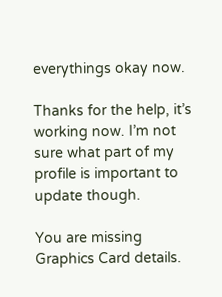everythings okay now.

Thanks for the help, it’s working now. I’m not sure what part of my profile is important to update though.

You are missing Graphics Card details.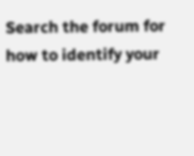Search the forum for how to identify your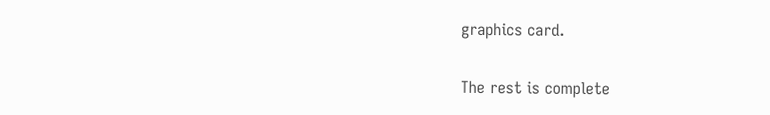graphics card.

The rest is complete